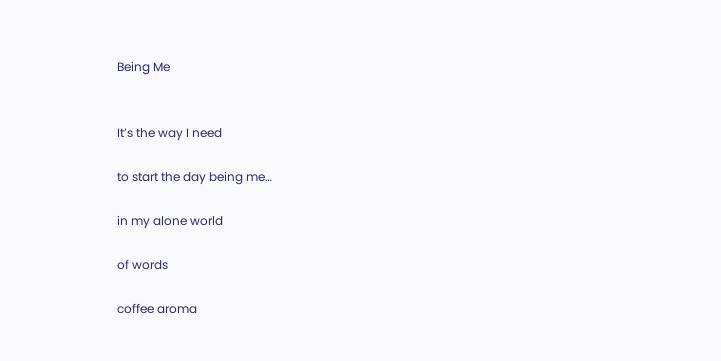Being Me


It’s the way I need

to start the day being me…

in my alone world

of words

coffee aroma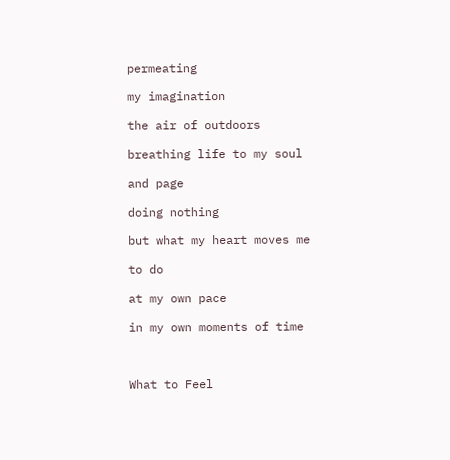permeating

my imagination

the air of outdoors

breathing life to my soul

and page

doing nothing

but what my heart moves me

to do

at my own pace

in my own moments of time



What to Feel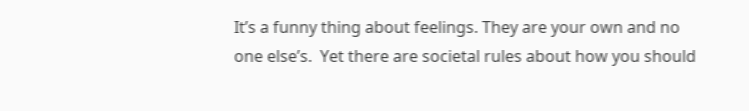It’s a funny thing about feelings. They are your own and no one else’s.  Yet there are societal rules about how you should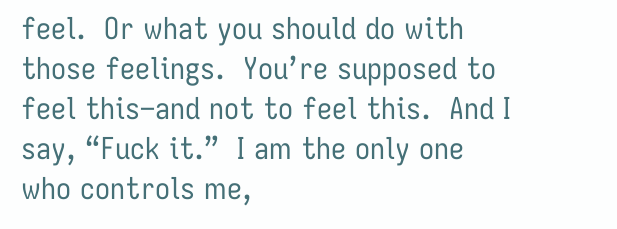feel.  Or what you should do with those feelings.  You’re supposed to feel this–and not to feel this.  And I say, “Fuck it.”  I am the only one who controls me,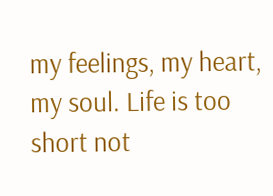my feelings, my heart, my soul. Life is too short not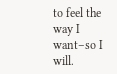to feel the way I want–so I will.